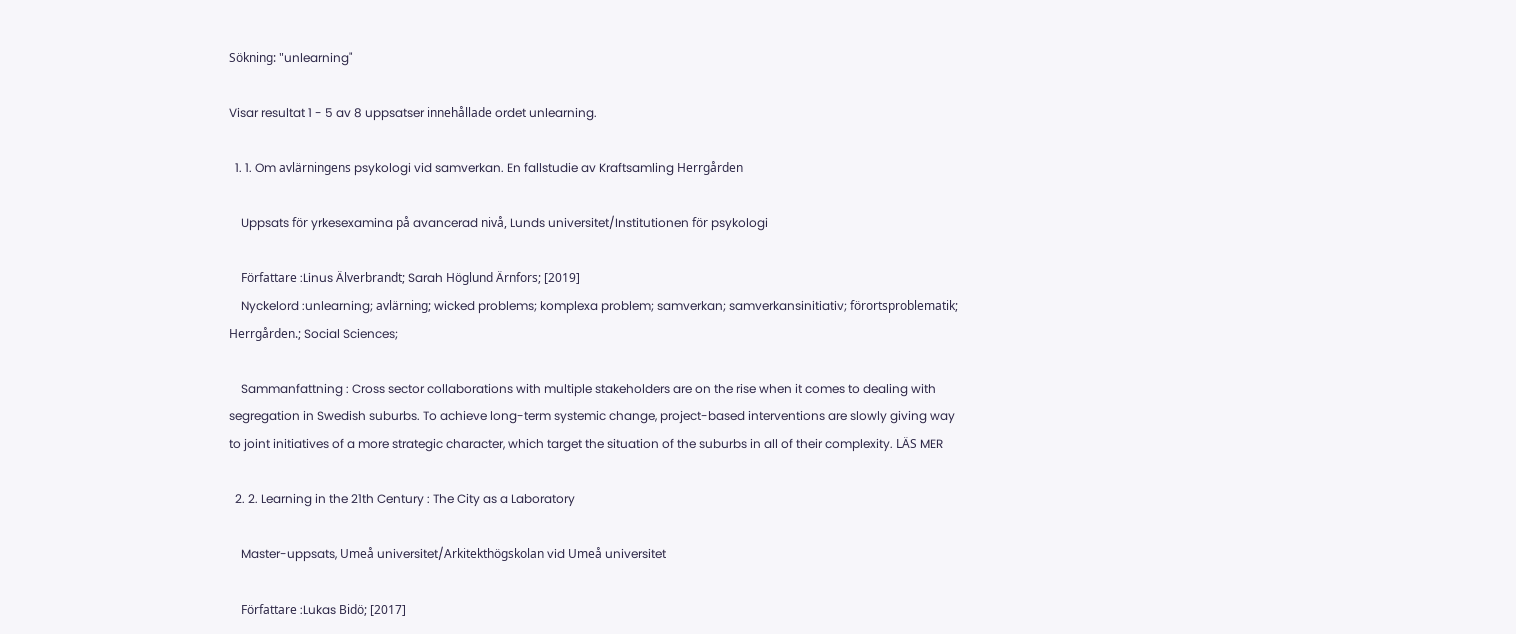Sökning: "unlearning"

Visar resultat 1 - 5 av 8 uppsatser innehållade ordet unlearning.

  1. 1. Om avlärningens psykologi vid samverkan. En fallstudie av Kraftsamling Herrgården

    Uppsats för yrkesexamina på avancerad nivå, Lunds universitet/Institutionen för psykologi

    Författare :Linus Älverbrandt; Sarah Höglund Ärnfors; [2019]
    Nyckelord :unlearning; avlärning; wicked problems; komplexa problem; samverkan; samverkansinitiativ; förortsproblematik; Herrgården.; Social Sciences;

    Sammanfattning : Cross sector collaborations with multiple stakeholders are on the rise when it comes to dealing with segregation in Swedish suburbs. To achieve long-term systemic change, project-based interventions are slowly giving way to joint initiatives of a more strategic character, which target the situation of the suburbs in all of their complexity. LÄS MER

  2. 2. Learning in the 21th Century : The City as a Laboratory

    Master-uppsats, Umeå universitet/Arkitekthögskolan vid Umeå universitet

    Författare :Lukas Bidö; [2017]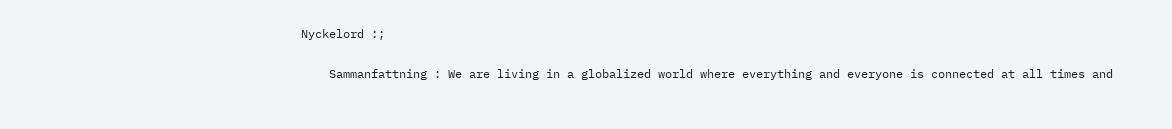Nyckelord :;

    Sammanfattning : We are living in a globalized world where everything and everyone is connected at all times and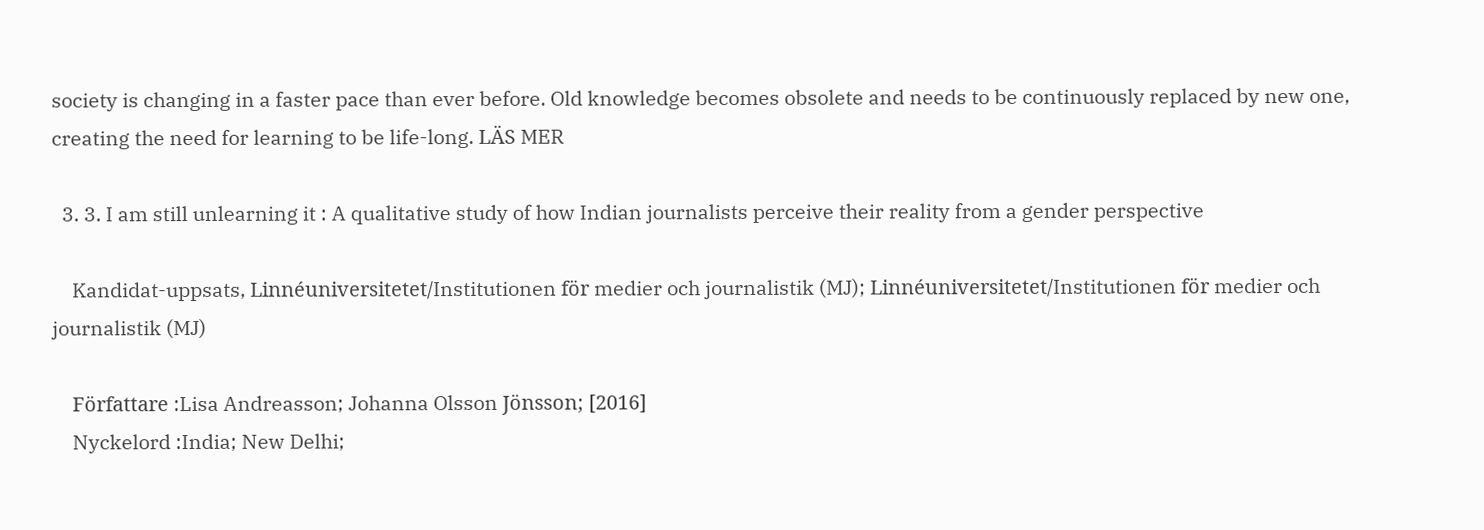society is changing in a faster pace than ever before. Old knowledge becomes obsolete and needs to be continuously replaced by new one, creating the need for learning to be life-long. LÄS MER

  3. 3. I am still unlearning it : A qualitative study of how Indian journalists perceive their reality from a gender perspective

    Kandidat-uppsats, Linnéuniversitetet/Institutionen för medier och journalistik (MJ); Linnéuniversitetet/Institutionen för medier och journalistik (MJ)

    Författare :Lisa Andreasson; Johanna Olsson Jönsson; [2016]
    Nyckelord :India; New Delhi;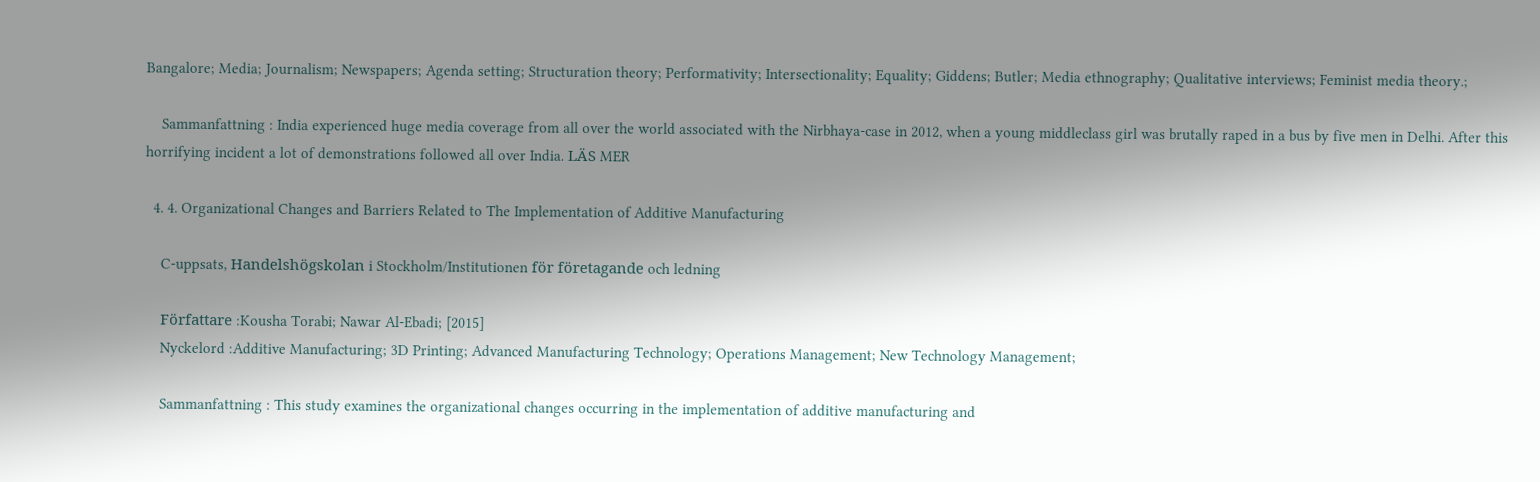Bangalore; Media; Journalism; Newspapers; Agenda setting; Structuration theory; Performativity; Intersectionality; Equality; Giddens; Butler; Media ethnography; Qualitative interviews; Feminist media theory.;

    Sammanfattning : India experienced huge media coverage from all over the world associated with the Nirbhaya-case in 2012, when a young middleclass girl was brutally raped in a bus by five men in Delhi. After this horrifying incident a lot of demonstrations followed all over India. LÄS MER

  4. 4. Organizational Changes and Barriers Related to The Implementation of Additive Manufacturing

    C-uppsats, Handelshögskolan i Stockholm/Institutionen för företagande och ledning

    Författare :Kousha Torabi; Nawar Al-Ebadi; [2015]
    Nyckelord :Additive Manufacturing; 3D Printing; Advanced Manufacturing Technology; Operations Management; New Technology Management;

    Sammanfattning : This study examines the organizational changes occurring in the implementation of additive manufacturing and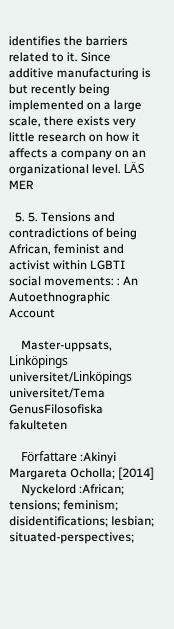identifies the barriers related to it. Since additive manufacturing is but recently being implemented on a large scale, there exists very little research on how it affects a company on an organizational level. LÄS MER

  5. 5. Tensions and contradictions of being African, feminist and activist within LGBTI social movements: : An Autoethnographic Account

    Master-uppsats, Linköpings universitet/Linköpings universitet/Tema GenusFilosofiska fakulteten

    Författare :Akinyi Margareta Ocholla; [2014]
    Nyckelord :African; tensions; feminism; disidentifications; lesbian; situated-perspectives;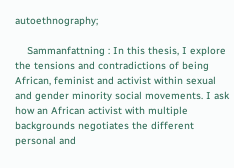autoethnography;

    Sammanfattning : In this thesis, I explore the tensions and contradictions of being African, feminist and activist within sexual and gender minority social movements. I ask how an African activist with multiple backgrounds negotiates the different personal and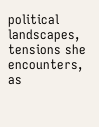political landscapes, tensions she encounters, as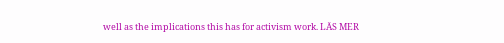well as the implications this has for activism work. LÄS MER